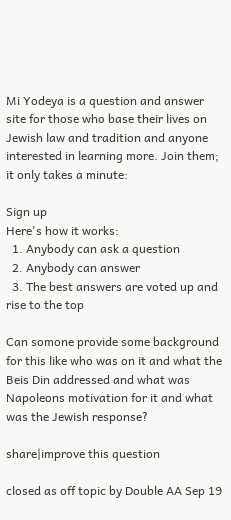Mi Yodeya is a question and answer site for those who base their lives on Jewish law and tradition and anyone interested in learning more. Join them; it only takes a minute:

Sign up
Here's how it works:
  1. Anybody can ask a question
  2. Anybody can answer
  3. The best answers are voted up and rise to the top

Can somone provide some background for this like who was on it and what the Beis Din addressed and what was Napoleons motivation for it and what was the Jewish response?

share|improve this question

closed as off topic by Double AA Sep 19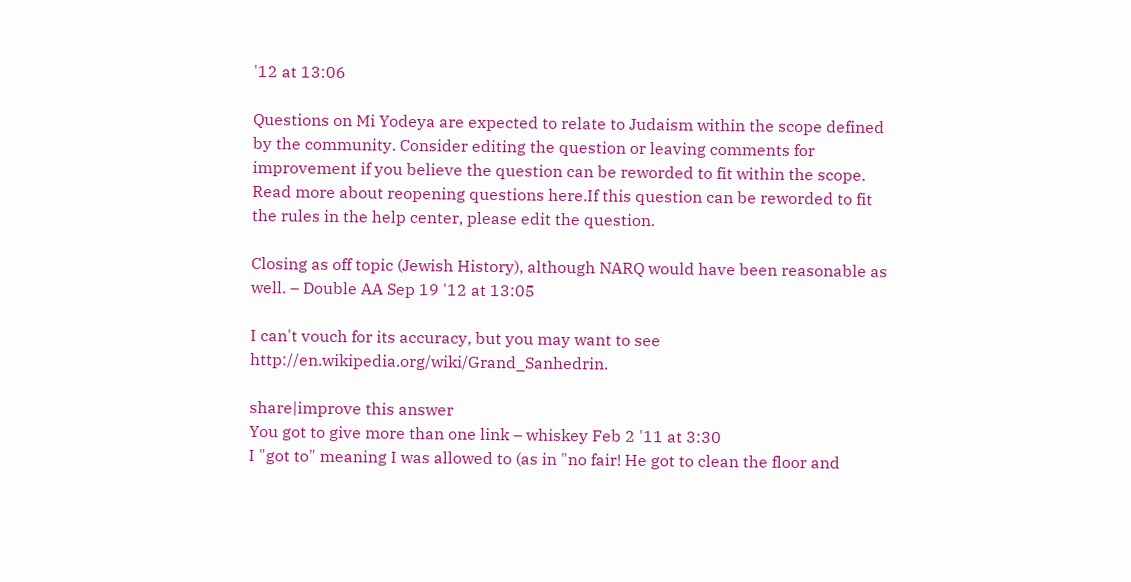'12 at 13:06

Questions on Mi Yodeya are expected to relate to Judaism within the scope defined by the community. Consider editing the question or leaving comments for improvement if you believe the question can be reworded to fit within the scope. Read more about reopening questions here.If this question can be reworded to fit the rules in the help center, please edit the question.

Closing as off topic (Jewish History), although NARQ would have been reasonable as well. – Double AA Sep 19 '12 at 13:05

I can't vouch for its accuracy, but you may want to see http://en.wikipedia.org/wiki/Grand_Sanhedrin.

share|improve this answer
You got to give more than one link – whiskey Feb 2 '11 at 3:30
I "got to" meaning I was allowed to (as in "no fair! He got to clean the floor and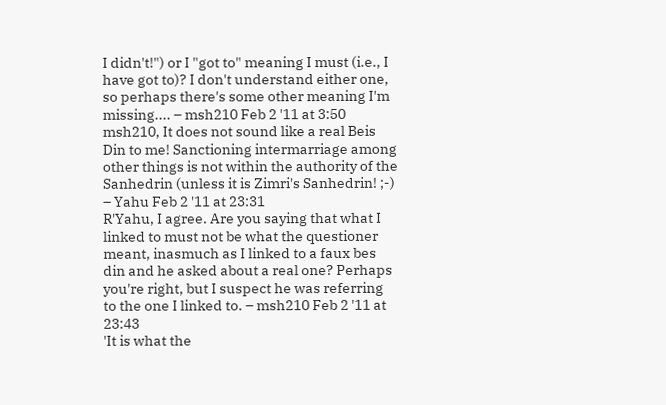I didn't!") or I "got to" meaning I must (i.e., I have got to)? I don't understand either one, so perhaps there's some other meaning I'm missing.... – msh210 Feb 2 '11 at 3:50
msh210, It does not sound like a real Beis Din to me! Sanctioning intermarriage among other things is not within the authority of the Sanhedrin (unless it is Zimri's Sanhedrin! ;-) – Yahu Feb 2 '11 at 23:31
R'Yahu, I agree. Are you saying that what I linked to must not be what the questioner meant, inasmuch as I linked to a faux bes din and he asked about a real one? Perhaps you're right, but I suspect he was referring to the one I linked to. – msh210 Feb 2 '11 at 23:43
'It is what the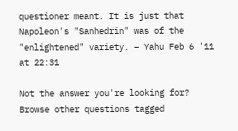questioner meant. It is just that Napoleon's "Sanhedrin" was of the "enlightened" variety. – Yahu Feb 6 '11 at 22:31

Not the answer you're looking for? Browse other questions tagged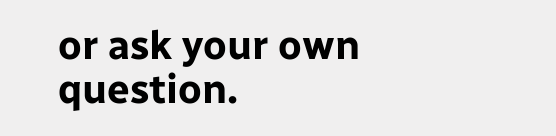or ask your own question.